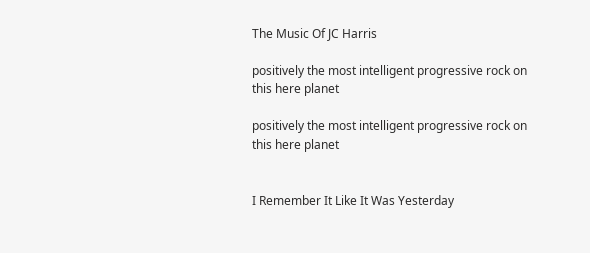The Music Of JC Harris

positively the most intelligent progressive rock on this here planet

positively the most intelligent progressive rock on this here planet


I Remember It Like It Was Yesterday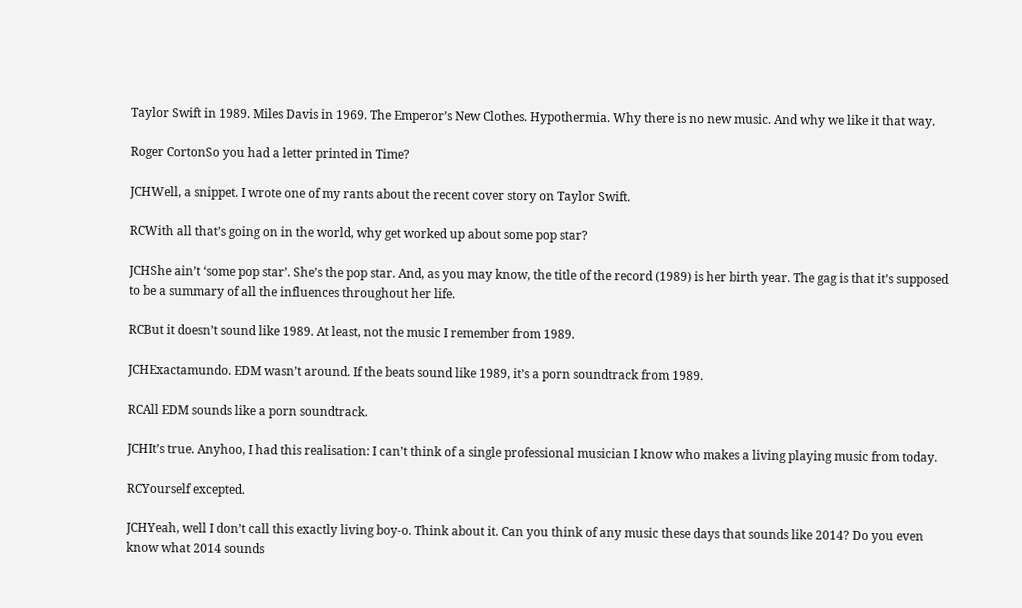Taylor Swift in 1989. Miles Davis in 1969. The Emperor’s New Clothes. Hypothermia. Why there is no new music. And why we like it that way.

Roger CortonSo you had a letter printed in Time?

JCHWell, a snippet. I wrote one of my rants about the recent cover story on Taylor Swift.

RCWith all that’s going on in the world, why get worked up about some pop star?

JCHShe ain’t ‘some pop star’. She’s the pop star. And, as you may know, the title of the record (1989) is her birth year. The gag is that it’s supposed to be a summary of all the influences throughout her life.

RCBut it doesn’t sound like 1989. At least, not the music I remember from 1989.

JCHExactamundo. EDM wasn’t around. If the beats sound like 1989, it’s a porn soundtrack from 1989.

RCAll EDM sounds like a porn soundtrack.

JCHIt’s true. Anyhoo, I had this realisation: I can’t think of a single professional musician I know who makes a living playing music from today.

RCYourself excepted.

JCHYeah, well I don’t call this exactly living boy-o. Think about it. Can you think of any music these days that sounds like 2014? Do you even know what 2014 sounds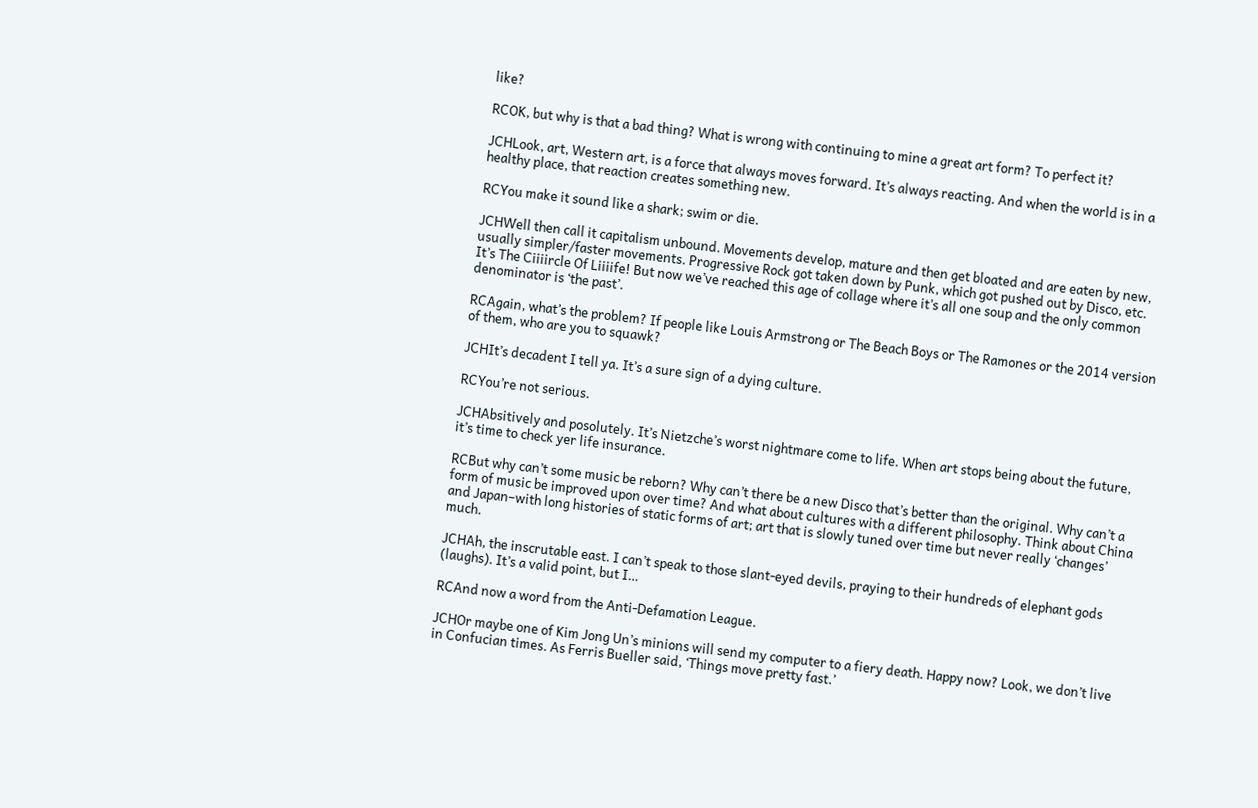like?

RCOK, but why is that a bad thing? What is wrong with continuing to mine a great art form? To perfect it?

JCHLook, art, Western art, is a force that always moves forward. It’s always reacting. And when the world is in a healthy place, that reaction creates something new.

RCYou make it sound like a shark; swim or die.

JCHWell then call it capitalism unbound. Movements develop, mature and then get bloated and are eaten by new, usually simpler/faster movements. Progressive Rock got taken down by Punk, which got pushed out by Disco, etc. It’s The Ciiiircle Of Liiiife! But now we’ve reached this age of collage where it’s all one soup and the only common denominator is ‘the past’.

RCAgain, what’s the problem? If people like Louis Armstrong or The Beach Boys or The Ramones or the 2014 version of them, who are you to squawk?

JCHIt’s decadent I tell ya. It’s a sure sign of a dying culture.

RCYou’re not serious.

JCHAbsitively and posolutely. It’s Nietzche’s worst nightmare come to life. When art stops being about the future, it’s time to check yer life insurance.

RCBut why can’t some music be reborn? Why can’t there be a new Disco that’s better than the original. Why can’t a form of music be improved upon over time? And what about cultures with a different philosophy. Think about China and Japan–with long histories of static forms of art; art that is slowly tuned over time but never really ‘changes’ much.

JCHAh, the inscrutable east. I can’t speak to those slant-eyed devils, praying to their hundreds of elephant gods (laughs). It’s a valid point, but I…

RCAnd now a word from the Anti-Defamation League.

JCHOr maybe one of Kim Jong Un’s minions will send my computer to a fiery death. Happy now? Look, we don’t live in Confucian times. As Ferris Bueller said, ‘Things move pretty fast.’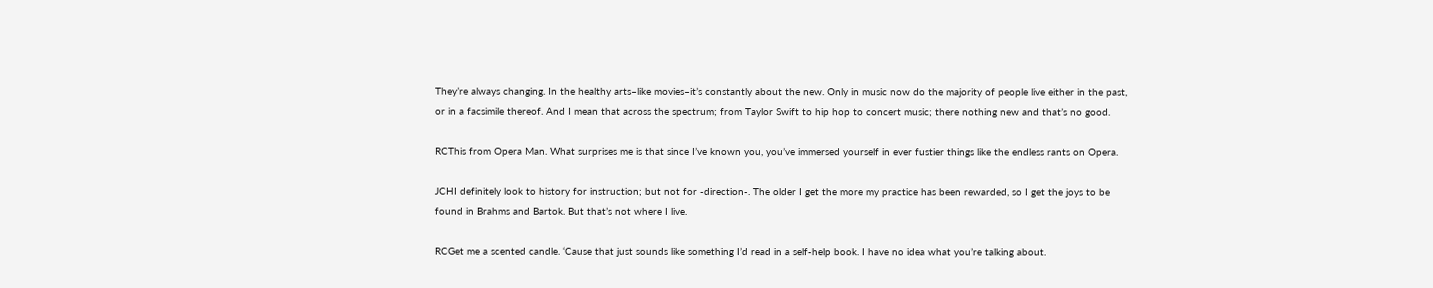They’re always changing. In the healthy arts–like movies–it’s constantly about the new. Only in music now do the majority of people live either in the past, or in a facsimile thereof. And I mean that across the spectrum; from Taylor Swift to hip hop to concert music; there nothing new and that’s no good.

RCThis from Opera Man. What surprises me is that since I’ve known you, you’ve immersed yourself in ever fustier things like the endless rants on Opera.

JCHI definitely look to history for instruction; but not for -direction-. The older I get the more my practice has been rewarded, so I get the joys to be found in Brahms and Bartok. But that’s not where I live.

RCGet me a scented candle. ‘Cause that just sounds like something I’d read in a self-help book. I have no idea what you’re talking about.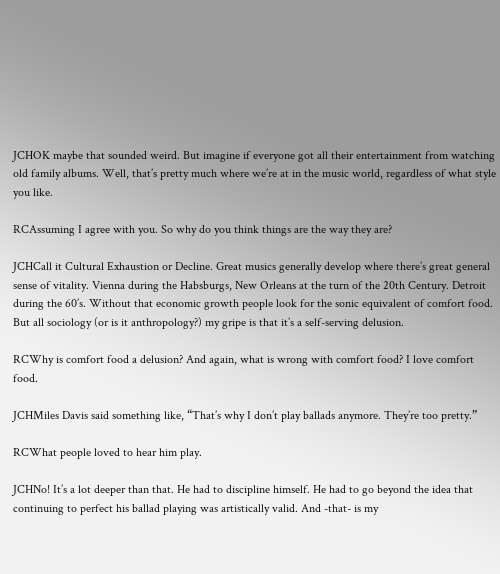JCHOK maybe that sounded weird. But imagine if everyone got all their entertainment from watching old family albums. Well, that’s pretty much where we’re at in the music world, regardless of what style you like.

RCAssuming I agree with you. So why do you think things are the way they are?

JCHCall it Cultural Exhaustion or Decline. Great musics generally develop where there’s great general sense of vitality. Vienna during the Habsburgs, New Orleans at the turn of the 20th Century. Detroit during the 60’s. Without that economic growth people look for the sonic equivalent of comfort food. But all sociology (or is it anthropology?) my gripe is that it’s a self-serving delusion.

RCWhy is comfort food a delusion? And again, what is wrong with comfort food? I love comfort food.

JCHMiles Davis said something like, “That’s why I don’t play ballads anymore. They’re too pretty.”

RCWhat people loved to hear him play.

JCHNo! It’s a lot deeper than that. He had to discipline himself. He had to go beyond the idea that continuing to perfect his ballad playing was artistically valid. And -that- is my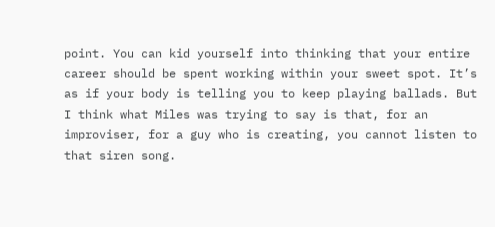point. You can kid yourself into thinking that your entire career should be spent working within your sweet spot. It’s as if your body is telling you to keep playing ballads. But I think what Miles was trying to say is that, for an improviser, for a guy who is creating, you cannot listen to that siren song.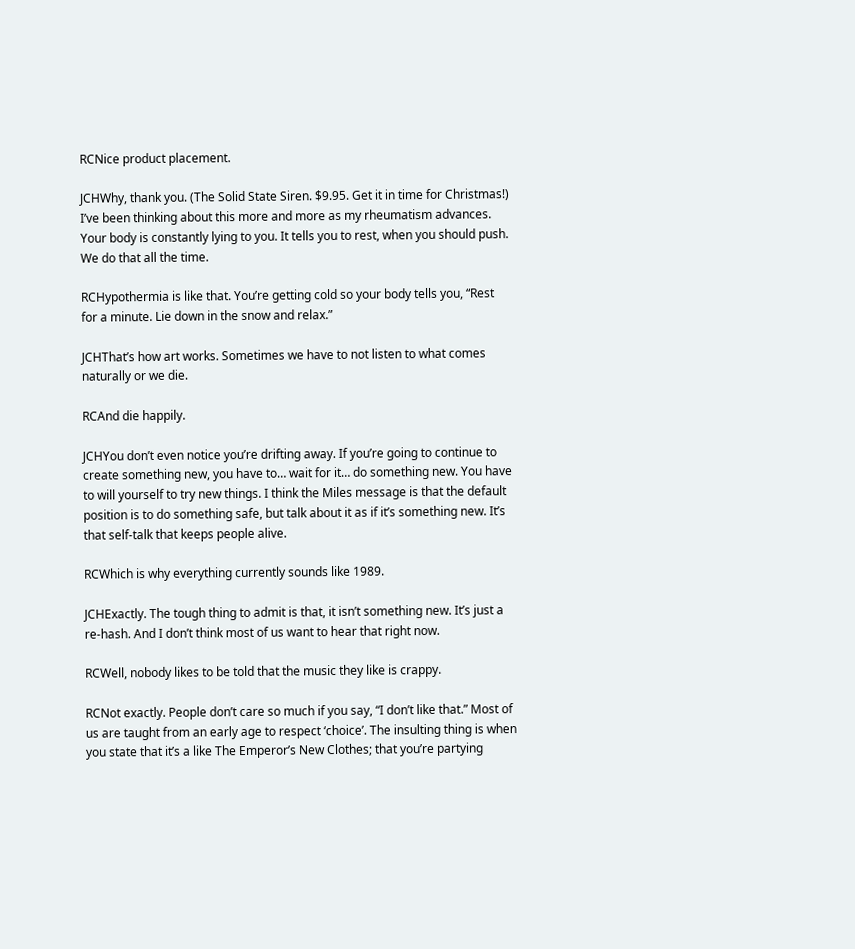RCNice product placement.

JCHWhy, thank you. (The Solid State Siren. $9.95. Get it in time for Christmas!) I’ve been thinking about this more and more as my rheumatism advances. Your body is constantly lying to you. It tells you to rest, when you should push. We do that all the time.

RCHypothermia is like that. You’re getting cold so your body tells you, “Rest for a minute. Lie down in the snow and relax.”

JCHThat’s how art works. Sometimes we have to not listen to what comes naturally or we die.

RCAnd die happily.

JCHYou don’t even notice you’re drifting away. If you’re going to continue to create something new, you have to… wait for it… do something new. You have to will yourself to try new things. I think the Miles message is that the default position is to do something safe, but talk about it as if it’s something new. It’s that self-talk that keeps people alive.

RCWhich is why everything currently sounds like 1989.

JCHExactly. The tough thing to admit is that, it isn’t something new. It’s just a re-hash. And I don’t think most of us want to hear that right now.

RCWell, nobody likes to be told that the music they like is crappy.

RCNot exactly. People don’t care so much if you say, “I don’t like that.” Most of us are taught from an early age to respect ‘choice’. The insulting thing is when you state that it’s a like The Emperor’s New Clothes; that you’re partying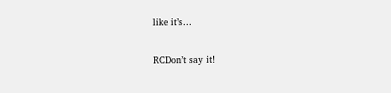like it’s…

RCDon’t say it!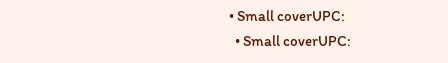• Small coverUPC:
  • Small coverUPC: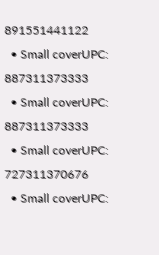891551441122
  • Small coverUPC: 887311373333
  • Small coverUPC: 887311373333
  • Small coverUPC: 727311370676
  • Small coverUPC: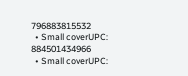796883815532
  • Small coverUPC: 884501434966
  • Small coverUPC: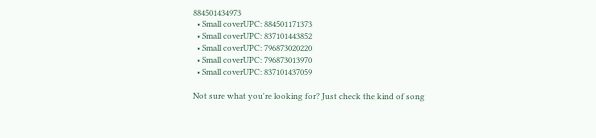884501434973
  • Small coverUPC: 884501171373
  • Small coverUPC: 837101443852
  • Small coverUPC: 796873020220
  • Small coverUPC: 796873013970
  • Small coverUPC: 837101437059

Not sure what you're looking for? Just check the kind of song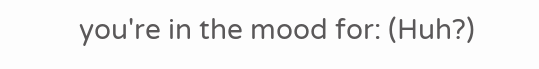you're in the mood for: (Huh?)